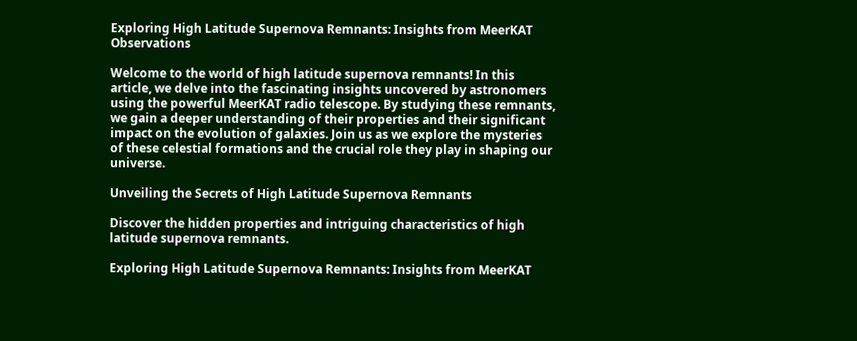Exploring High Latitude Supernova Remnants: Insights from MeerKAT Observations

Welcome to the world of high latitude supernova remnants! In this article, we delve into the fascinating insights uncovered by astronomers using the powerful MeerKAT radio telescope. By studying these remnants, we gain a deeper understanding of their properties and their significant impact on the evolution of galaxies. Join us as we explore the mysteries of these celestial formations and the crucial role they play in shaping our universe.

Unveiling the Secrets of High Latitude Supernova Remnants

Discover the hidden properties and intriguing characteristics of high latitude supernova remnants.

Exploring High Latitude Supernova Remnants: Insights from MeerKAT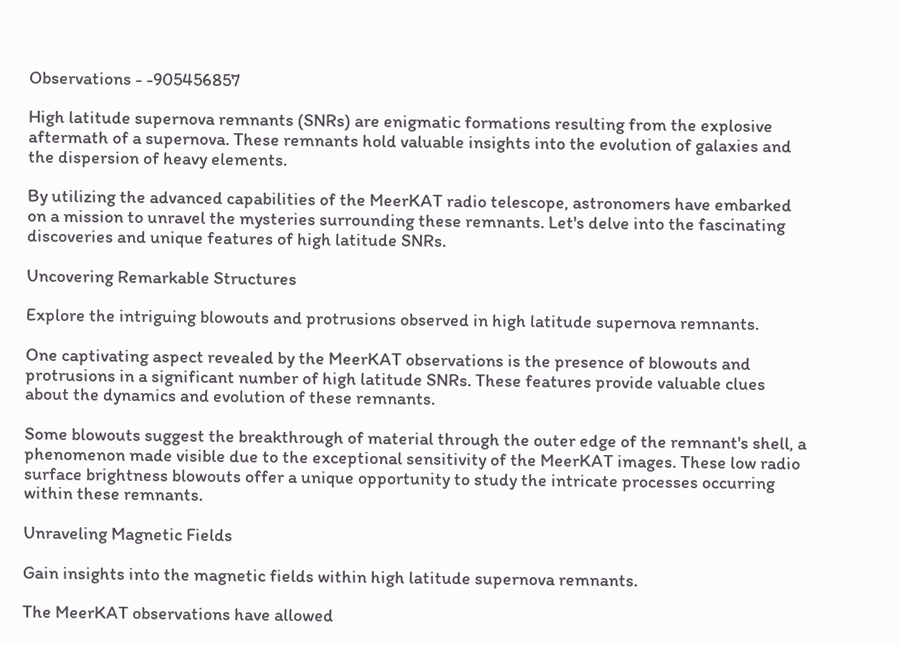Observations - -905456857

High latitude supernova remnants (SNRs) are enigmatic formations resulting from the explosive aftermath of a supernova. These remnants hold valuable insights into the evolution of galaxies and the dispersion of heavy elements.

By utilizing the advanced capabilities of the MeerKAT radio telescope, astronomers have embarked on a mission to unravel the mysteries surrounding these remnants. Let's delve into the fascinating discoveries and unique features of high latitude SNRs.

Uncovering Remarkable Structures

Explore the intriguing blowouts and protrusions observed in high latitude supernova remnants.

One captivating aspect revealed by the MeerKAT observations is the presence of blowouts and protrusions in a significant number of high latitude SNRs. These features provide valuable clues about the dynamics and evolution of these remnants.

Some blowouts suggest the breakthrough of material through the outer edge of the remnant's shell, a phenomenon made visible due to the exceptional sensitivity of the MeerKAT images. These low radio surface brightness blowouts offer a unique opportunity to study the intricate processes occurring within these remnants.

Unraveling Magnetic Fields

Gain insights into the magnetic fields within high latitude supernova remnants.

The MeerKAT observations have allowed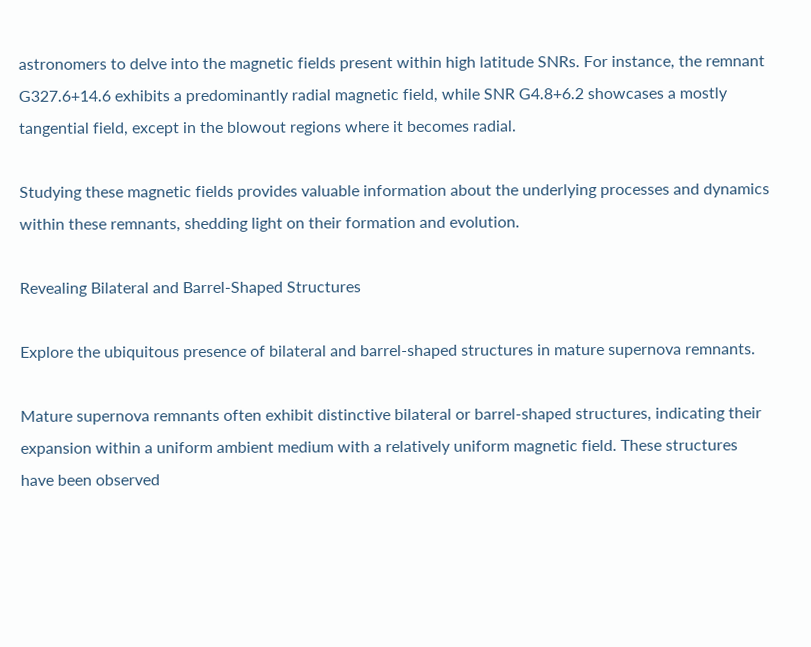astronomers to delve into the magnetic fields present within high latitude SNRs. For instance, the remnant G327.6+14.6 exhibits a predominantly radial magnetic field, while SNR G4.8+6.2 showcases a mostly tangential field, except in the blowout regions where it becomes radial.

Studying these magnetic fields provides valuable information about the underlying processes and dynamics within these remnants, shedding light on their formation and evolution.

Revealing Bilateral and Barrel-Shaped Structures

Explore the ubiquitous presence of bilateral and barrel-shaped structures in mature supernova remnants.

Mature supernova remnants often exhibit distinctive bilateral or barrel-shaped structures, indicating their expansion within a uniform ambient medium with a relatively uniform magnetic field. These structures have been observed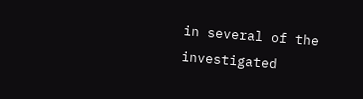in several of the investigated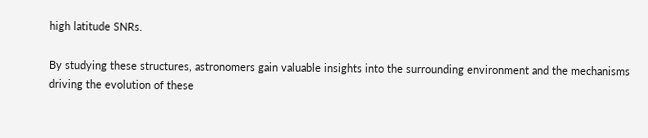high latitude SNRs.

By studying these structures, astronomers gain valuable insights into the surrounding environment and the mechanisms driving the evolution of these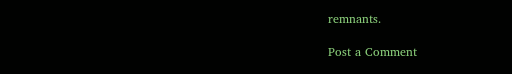remnants.

Post a Comment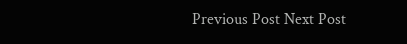Previous Post Next Post